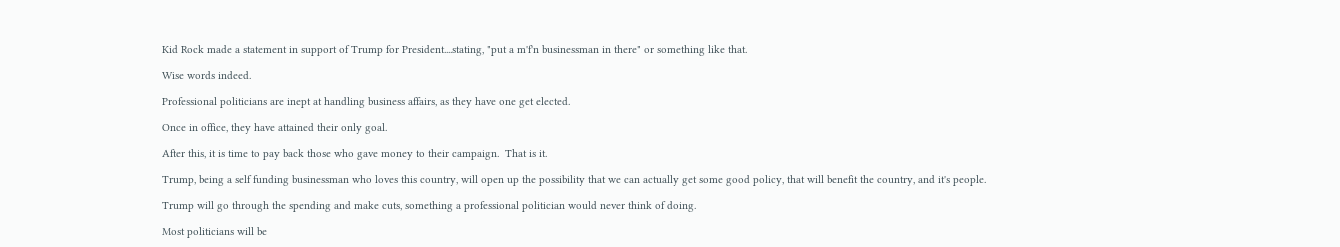Kid Rock made a statement in support of Trump for President....stating, "put a m'f'n businessman in there" or something like that.

Wise words indeed.

Professional politicians are inept at handling business affairs, as they have one get elected.

Once in office, they have attained their only goal.

After this, it is time to pay back those who gave money to their campaign.  That is it.

Trump, being a self funding businessman who loves this country, will open up the possibility that we can actually get some good policy, that will benefit the country, and it's people.

Trump will go through the spending and make cuts, something a professional politician would never think of doing.

Most politicians will be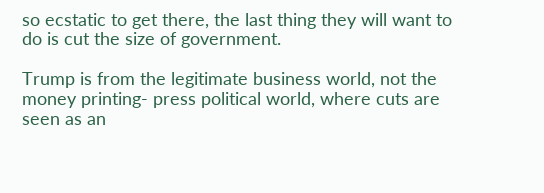so ecstatic to get there, the last thing they will want to do is cut the size of government.

Trump is from the legitimate business world, not the money printing- press political world, where cuts are seen as an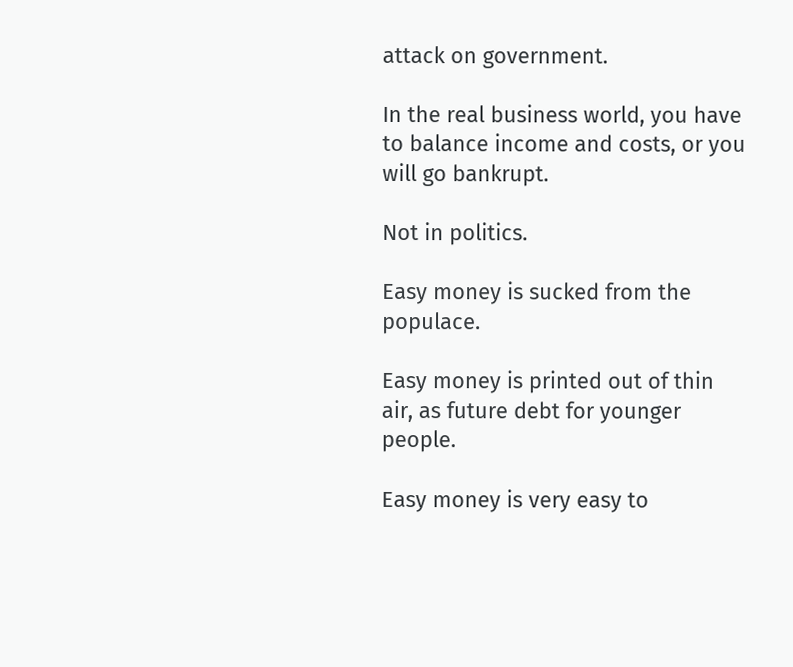attack on government.

In the real business world, you have to balance income and costs, or you will go bankrupt.

Not in politics.

Easy money is sucked from the populace.

Easy money is printed out of thin air, as future debt for younger people.

Easy money is very easy to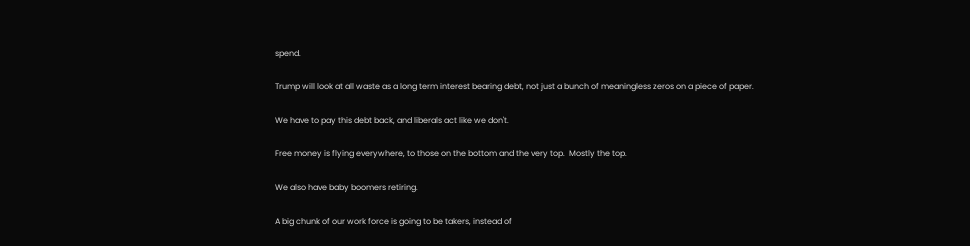spend.

Trump will look at all waste as a long term interest bearing debt, not just a bunch of meaningless zeros on a piece of paper.

We have to pay this debt back, and liberals act like we don't.

Free money is flying everywhere, to those on the bottom and the very top.  Mostly the top.

We also have baby boomers retiring.

A big chunk of our work force is going to be takers, instead of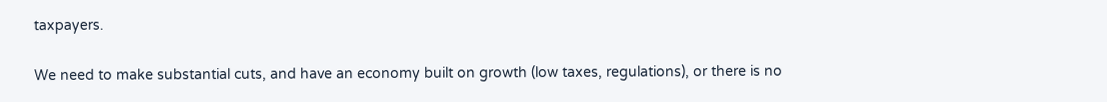taxpayers.

We need to make substantial cuts, and have an economy built on growth (low taxes, regulations), or there is no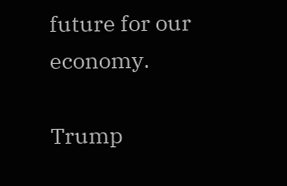future for our economy.

Trump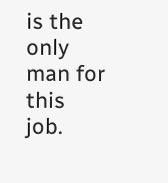is the only man for this job.